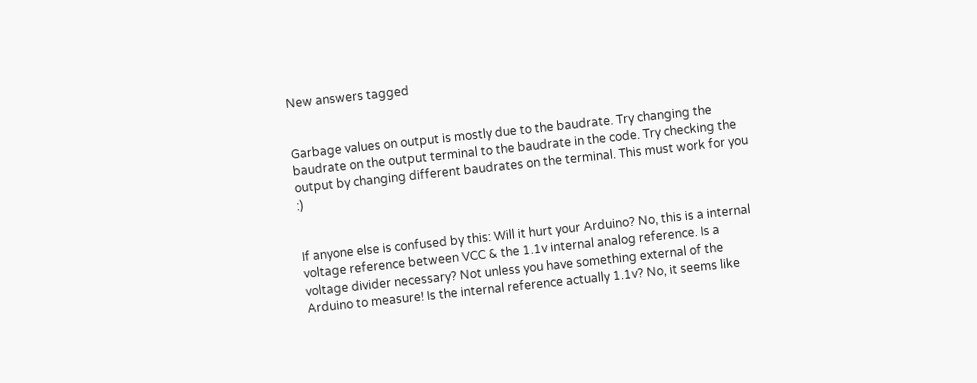New answers tagged


Garbage values on output is mostly due to the baudrate. Try changing the baudrate on the output terminal to the baudrate in the code. Try checking the output by changing different baudrates on the terminal. This must work for you :)


If anyone else is confused by this: Will it hurt your Arduino? No, this is a internal voltage reference between VCC & the 1.1v internal analog reference. Is a voltage divider necessary? Not unless you have something external of the Arduino to measure! Is the internal reference actually 1.1v? No, it seems like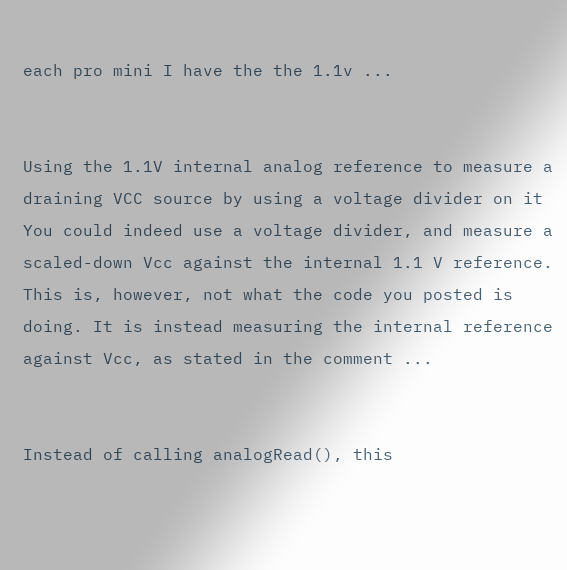each pro mini I have the the 1.1v ...


Using the 1.1V internal analog reference to measure a draining VCC source by using a voltage divider on it You could indeed use a voltage divider, and measure a scaled-down Vcc against the internal 1.1 V reference. This is, however, not what the code you posted is doing. It is instead measuring the internal reference against Vcc, as stated in the comment ...


Instead of calling analogRead(), this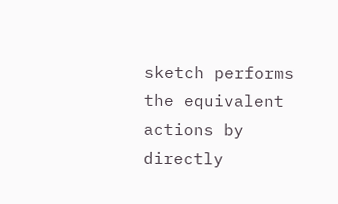sketch performs the equivalent actions by directly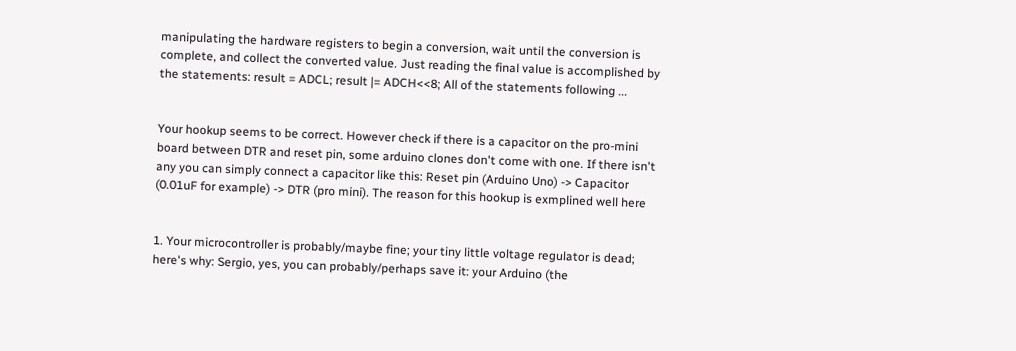manipulating the hardware registers to begin a conversion, wait until the conversion is complete, and collect the converted value. Just reading the final value is accomplished by the statements: result = ADCL; result |= ADCH<<8; All of the statements following ...


Your hookup seems to be correct. However check if there is a capacitor on the pro-mini board between DTR and reset pin, some arduino clones don't come with one. If there isn't any you can simply connect a capacitor like this: Reset pin (Arduino Uno) -> Capacitor (0.01uF for example) -> DTR (pro mini). The reason for this hookup is exmplined well here


1. Your microcontroller is probably/maybe fine; your tiny little voltage regulator is dead; here's why: Sergio, yes, you can probably/perhaps save it: your Arduino (the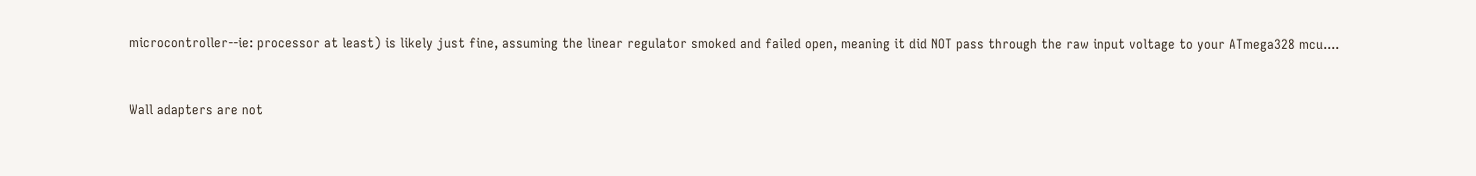microcontroller--ie: processor at least) is likely just fine, assuming the linear regulator smoked and failed open, meaning it did NOT pass through the raw input voltage to your ATmega328 mcu....


Wall adapters are not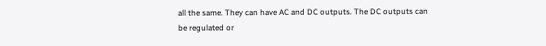all the same. They can have AC and DC outputs. The DC outputs can be regulated or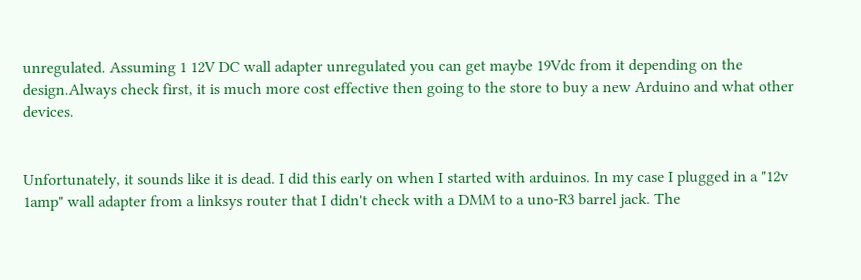unregulated. Assuming 1 12V DC wall adapter unregulated you can get maybe 19Vdc from it depending on the design.Always check first, it is much more cost effective then going to the store to buy a new Arduino and what other devices.


Unfortunately, it sounds like it is dead. I did this early on when I started with arduinos. In my case I plugged in a "12v 1amp" wall adapter from a linksys router that I didn't check with a DMM to a uno-R3 barrel jack. The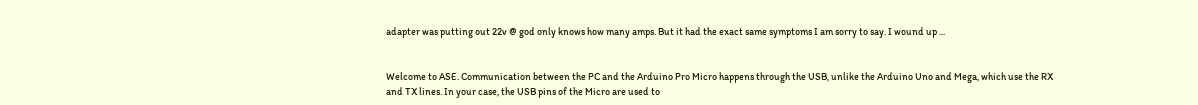adapter was putting out 22v @ god only knows how many amps. But it had the exact same symptoms I am sorry to say. I wound up ...


Welcome to ASE. Communication between the PC and the Arduino Pro Micro happens through the USB, unlike the Arduino Uno and Mega, which use the RX and TX lines. In your case, the USB pins of the Micro are used to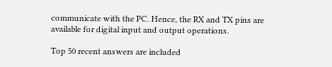communicate with the PC. Hence, the RX and TX pins are available for digital input and output operations.

Top 50 recent answers are included